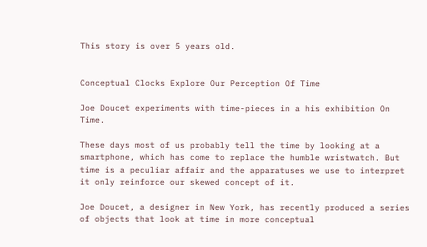This story is over 5 years old.


Conceptual Clocks Explore Our Perception Of Time

Joe Doucet experiments with time-pieces in a his exhibition On Time.

These days most of us probably tell the time by looking at a smartphone, which has come to replace the humble wristwatch. But time is a peculiar affair and the apparatuses we use to interpret it only reinforce our skewed concept of it.

Joe Doucet, a designer in New York, has recently produced a series of objects that look at time in more conceptual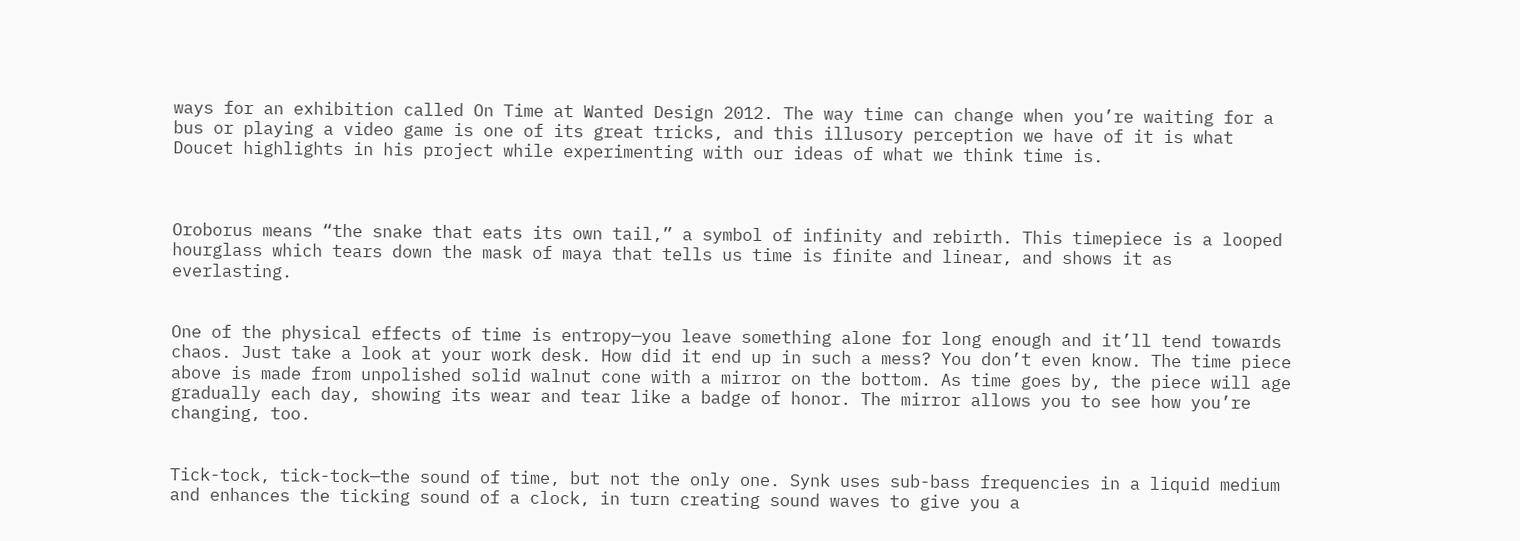ways for an exhibition called On Time at Wanted Design 2012. The way time can change when you’re waiting for a bus or playing a video game is one of its great tricks, and this illusory perception we have of it is what Doucet highlights in his project while experimenting with our ideas of what we think time is.



Oroborus means “the snake that eats its own tail,” a symbol of infinity and rebirth. This timepiece is a looped hourglass which tears down the mask of maya that tells us time is finite and linear, and shows it as everlasting.


One of the physical effects of time is entropy—you leave something alone for long enough and it’ll tend towards chaos. Just take a look at your work desk. How did it end up in such a mess? You don’t even know. The time piece above is made from unpolished solid walnut cone with a mirror on the bottom. As time goes by, the piece will age gradually each day, showing its wear and tear like a badge of honor. The mirror allows you to see how you’re changing, too.


Tick-tock, tick-tock—the sound of time, but not the only one. Synk uses sub-bass frequencies in a liquid medium and enhances the ticking sound of a clock, in turn creating sound waves to give you a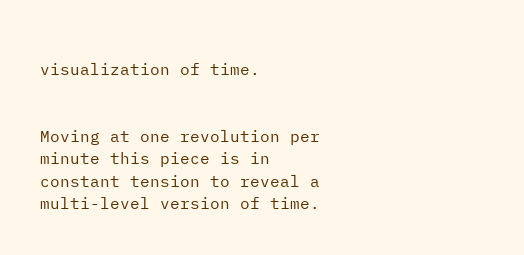visualization of time.


Moving at one revolution per minute this piece is in constant tension to reveal a multi-level version of time.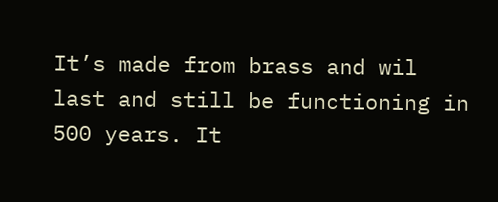It’s made from brass and wil last and still be functioning in 500 years. It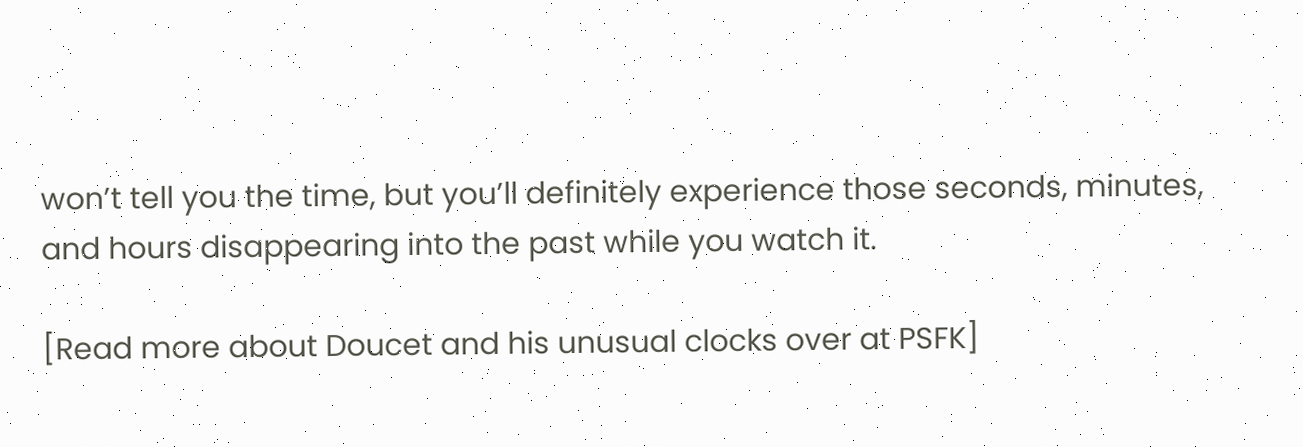won’t tell you the time, but you’ll definitely experience those seconds, minutes, and hours disappearing into the past while you watch it.

[Read more about Doucet and his unusual clocks over at PSFK]